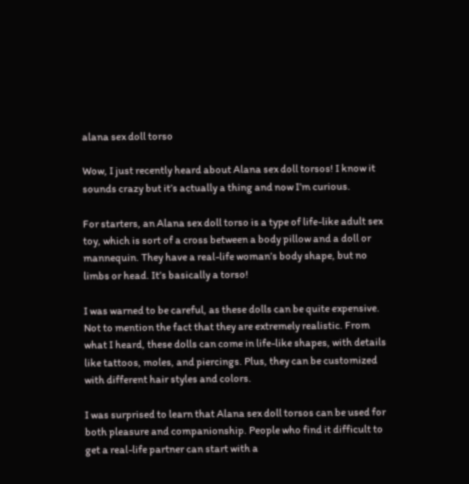alana sex doll torso

Wow, I just recently heard about Alana sex doll torsos! I know it sounds crazy but it’s actually a thing and now I’m curious.

For starters, an Alana sex doll torso is a type of life-like adult sex toy, which is sort of a cross between a body pillow and a doll or mannequin. They have a real-life woman’s body shape, but no limbs or head. It’s basically a torso!

I was warned to be careful, as these dolls can be quite expensive. Not to mention the fact that they are extremely realistic. From what I heard, these dolls can come in life-like shapes, with details like tattoos, moles, and piercings. Plus, they can be customized with different hair styles and colors.

I was surprised to learn that Alana sex doll torsos can be used for both pleasure and companionship. People who find it difficult to get a real-life partner can start with a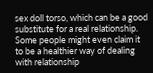sex doll torso, which can be a good substitute for a real relationship. Some people might even claim it to be a healthier way of dealing with relationship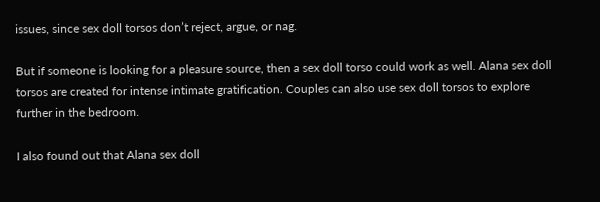issues, since sex doll torsos don’t reject, argue, or nag.

But if someone is looking for a pleasure source, then a sex doll torso could work as well. Alana sex doll torsos are created for intense intimate gratification. Couples can also use sex doll torsos to explore further in the bedroom.

I also found out that Alana sex doll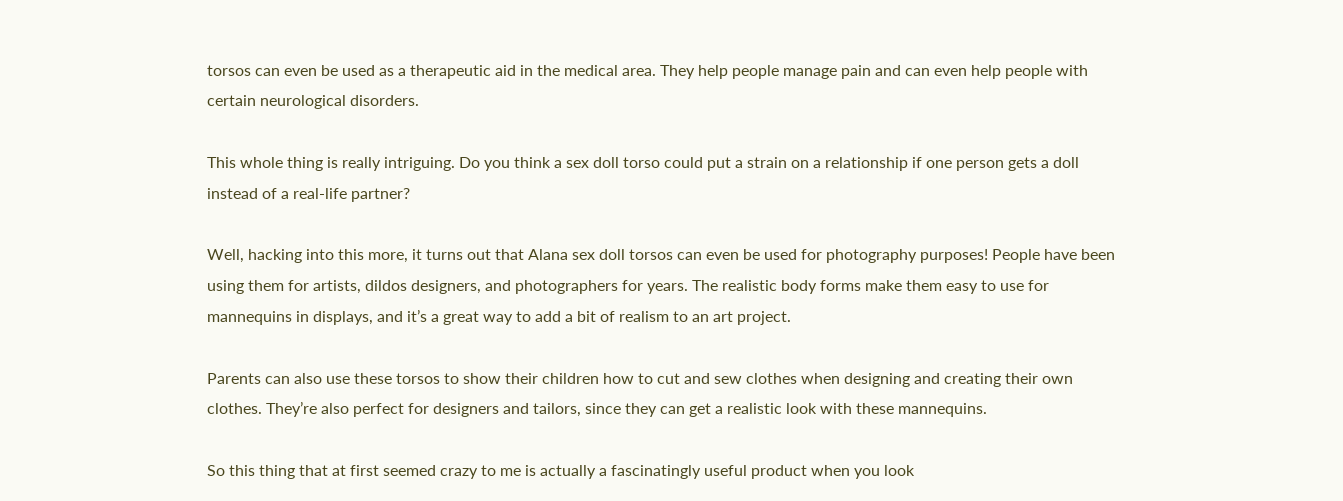torsos can even be used as a therapeutic aid in the medical area. They help people manage pain and can even help people with certain neurological disorders.

This whole thing is really intriguing. Do you think a sex doll torso could put a strain on a relationship if one person gets a doll instead of a real-life partner?

Well, hacking into this more, it turns out that Alana sex doll torsos can even be used for photography purposes! People have been using them for artists, dildos designers, and photographers for years. The realistic body forms make them easy to use for mannequins in displays, and it’s a great way to add a bit of realism to an art project.

Parents can also use these torsos to show their children how to cut and sew clothes when designing and creating their own clothes. They’re also perfect for designers and tailors, since they can get a realistic look with these mannequins.

So this thing that at first seemed crazy to me is actually a fascinatingly useful product when you look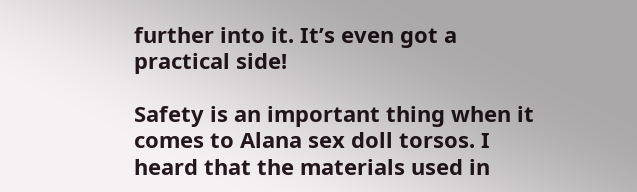further into it. It’s even got a practical side!

Safety is an important thing when it comes to Alana sex doll torsos. I heard that the materials used in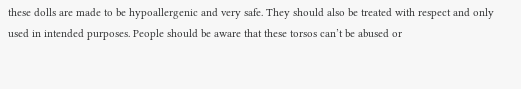these dolls are made to be hypoallergenic and very safe. They should also be treated with respect and only used in intended purposes. People should be aware that these torsos can’t be abused or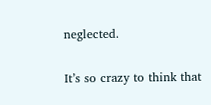neglected.

It’s so crazy to think that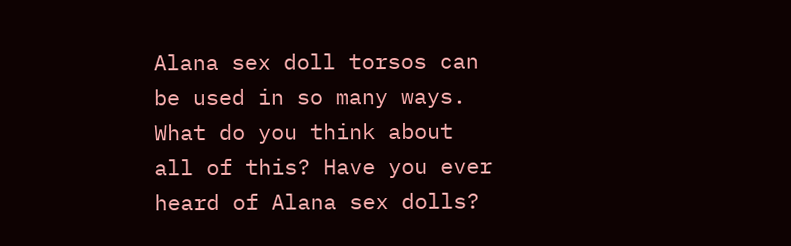Alana sex doll torsos can be used in so many ways. What do you think about all of this? Have you ever heard of Alana sex dolls?